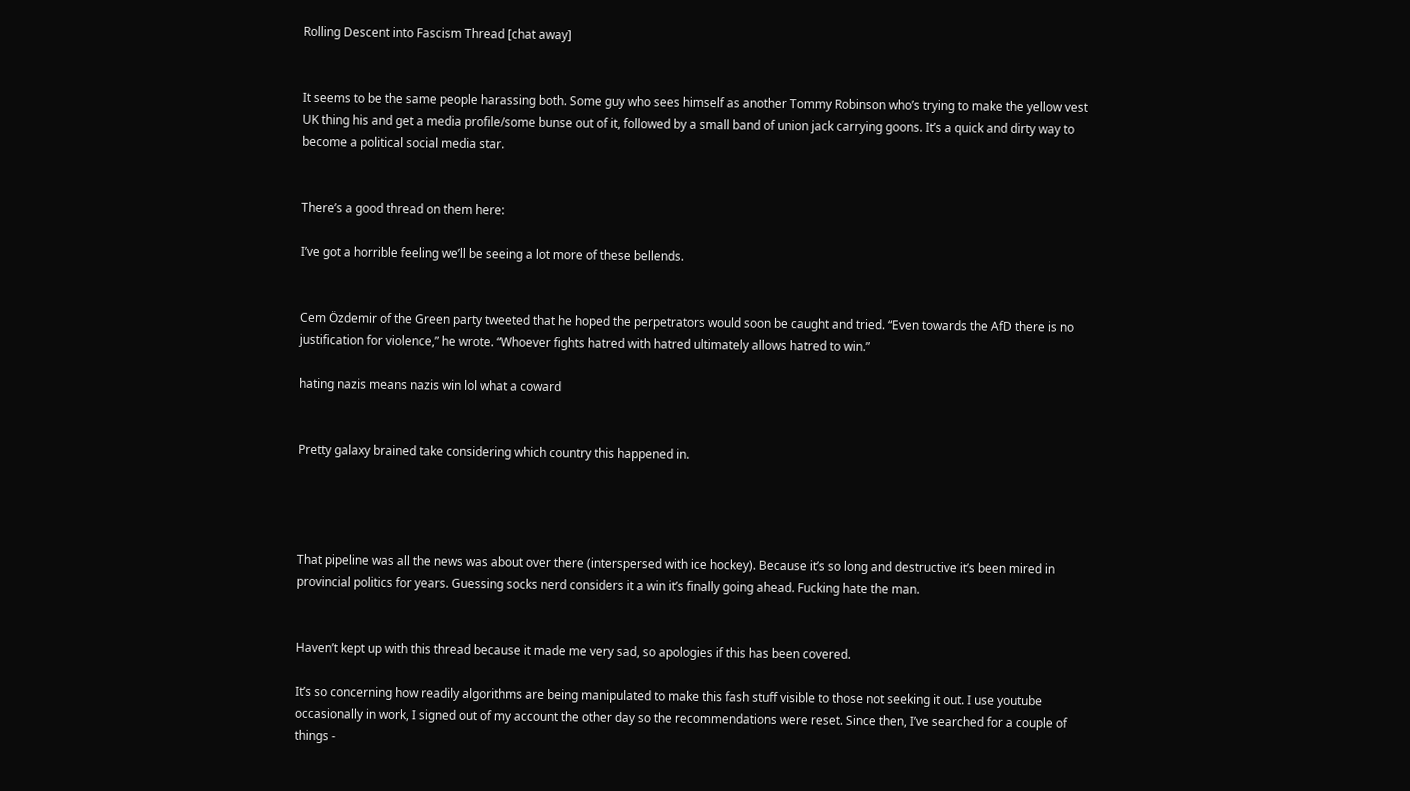Rolling Descent into Fascism Thread [chat away]


It seems to be the same people harassing both. Some guy who sees himself as another Tommy Robinson who’s trying to make the yellow vest UK thing his and get a media profile/some bunse out of it, followed by a small band of union jack carrying goons. It’s a quick and dirty way to become a political social media star.


There’s a good thread on them here:

I’ve got a horrible feeling we’ll be seeing a lot more of these bellends.


Cem Özdemir of the Green party tweeted that he hoped the perpetrators would soon be caught and tried. “Even towards the AfD there is no justification for violence,” he wrote. “Whoever fights hatred with hatred ultimately allows hatred to win.”

hating nazis means nazis win lol what a coward


Pretty galaxy brained take considering which country this happened in.




That pipeline was all the news was about over there (interspersed with ice hockey). Because it’s so long and destructive it’s been mired in provincial politics for years. Guessing socks nerd considers it a win it’s finally going ahead. Fucking hate the man.


Haven’t kept up with this thread because it made me very sad, so apologies if this has been covered.

It’s so concerning how readily algorithms are being manipulated to make this fash stuff visible to those not seeking it out. I use youtube occasionally in work, I signed out of my account the other day so the recommendations were reset. Since then, I’ve searched for a couple of things -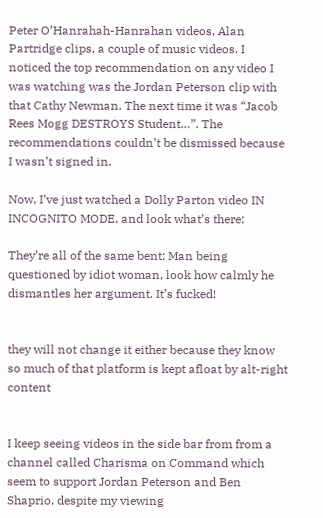Peter O’Hanrahah-Hanrahan videos, Alan Partridge clips, a couple of music videos. I noticed the top recommendation on any video I was watching was the Jordan Peterson clip with that Cathy Newman. The next time it was “Jacob Rees Mogg DESTROYS Student…”. The recommendations couldn’t be dismissed because I wasn’t signed in.

Now, I’ve just watched a Dolly Parton video IN INCOGNITO MODE, and look what’s there:

They’re all of the same bent: Man being questioned by idiot woman, look how calmly he dismantles her argument. It’s fucked!


they will not change it either because they know so much of that platform is kept afloat by alt-right content


I keep seeing videos in the side bar from from a channel called Charisma on Command which seem to support Jordan Peterson and Ben Shaprio, despite my viewing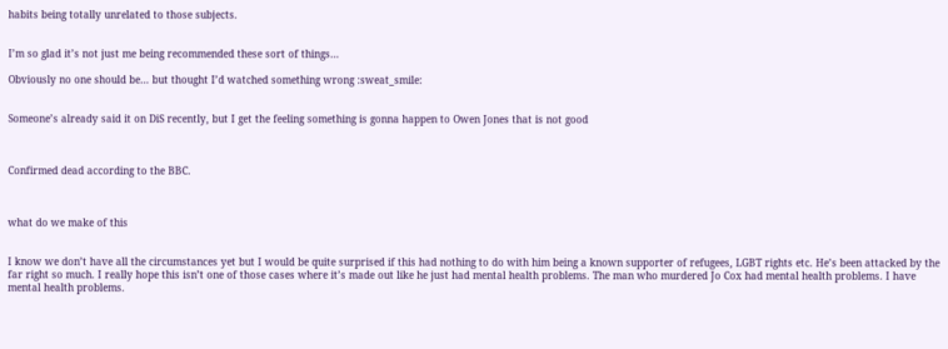habits being totally unrelated to those subjects.


I’m so glad it’s not just me being recommended these sort of things…

Obviously no one should be… but thought I’d watched something wrong :sweat_smile:


Someone’s already said it on DiS recently, but I get the feeling something is gonna happen to Owen Jones that is not good



Confirmed dead according to the BBC.



what do we make of this


I know we don’t have all the circumstances yet but I would be quite surprised if this had nothing to do with him being a known supporter of refugees, LGBT rights etc. He’s been attacked by the far right so much. I really hope this isn’t one of those cases where it’s made out like he just had mental health problems. The man who murdered Jo Cox had mental health problems. I have mental health problems.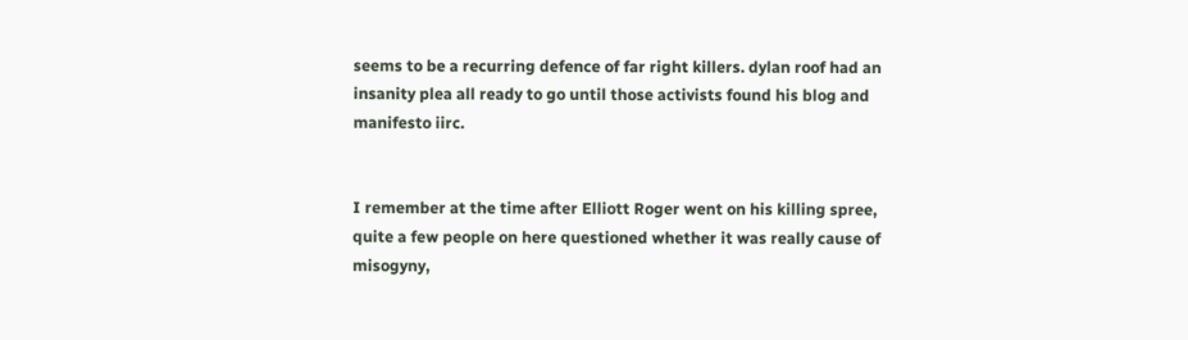seems to be a recurring defence of far right killers. dylan roof had an insanity plea all ready to go until those activists found his blog and manifesto iirc.


I remember at the time after Elliott Roger went on his killing spree, quite a few people on here questioned whether it was really cause of misogyny,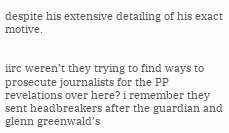despite his extensive detailing of his exact motive.


iirc weren’t they trying to find ways to prosecute journalists for the PP revelations over here? i remember they sent headbreakers after the guardian and glenn greenwald’s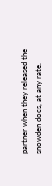partner when they released the snowden docs, at any rate.